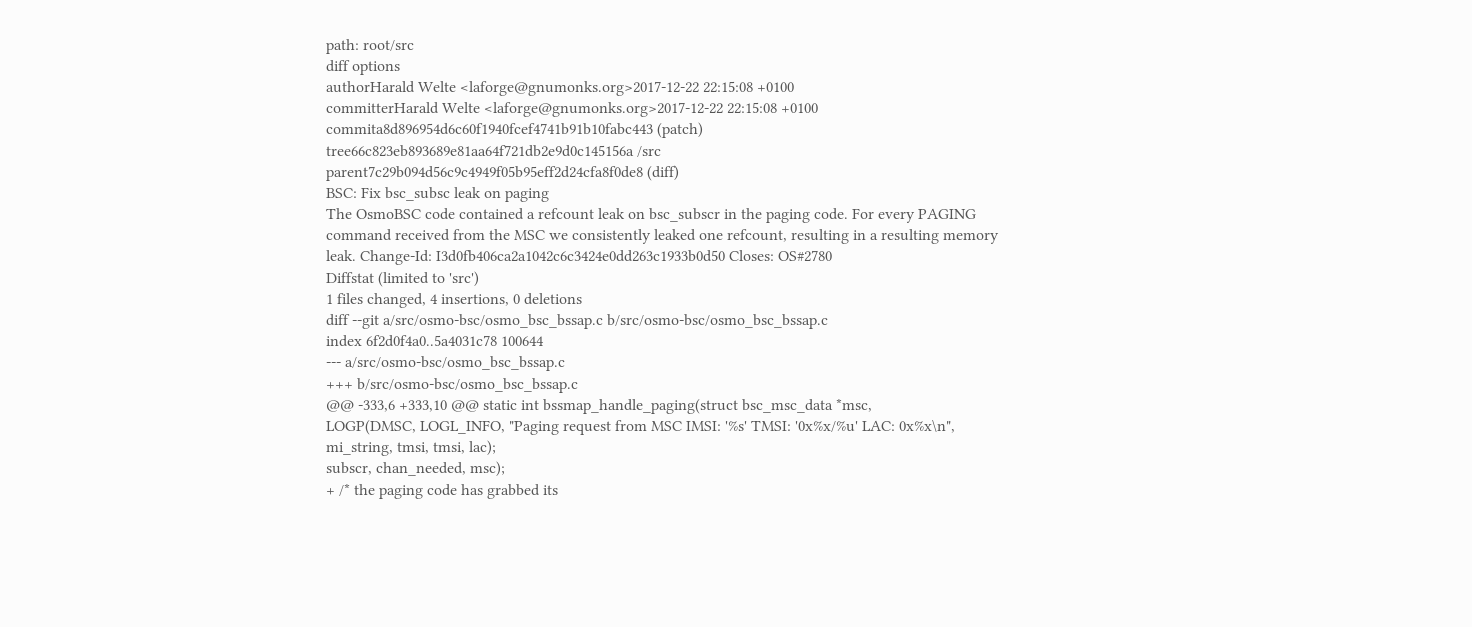path: root/src
diff options
authorHarald Welte <laforge@gnumonks.org>2017-12-22 22:15:08 +0100
committerHarald Welte <laforge@gnumonks.org>2017-12-22 22:15:08 +0100
commita8d896954d6c60f1940fcef4741b91b10fabc443 (patch)
tree66c823eb893689e81aa64f721db2e9d0c145156a /src
parent7c29b094d56c9c4949f05b95eff2d24cfa8f0de8 (diff)
BSC: Fix bsc_subsc leak on paging
The OsmoBSC code contained a refcount leak on bsc_subscr in the paging code. For every PAGING command received from the MSC we consistently leaked one refcount, resulting in a resulting memory leak. Change-Id: I3d0fb406ca2a1042c6c3424e0dd263c1933b0d50 Closes: OS#2780
Diffstat (limited to 'src')
1 files changed, 4 insertions, 0 deletions
diff --git a/src/osmo-bsc/osmo_bsc_bssap.c b/src/osmo-bsc/osmo_bsc_bssap.c
index 6f2d0f4a0..5a4031c78 100644
--- a/src/osmo-bsc/osmo_bsc_bssap.c
+++ b/src/osmo-bsc/osmo_bsc_bssap.c
@@ -333,6 +333,10 @@ static int bssmap_handle_paging(struct bsc_msc_data *msc,
LOGP(DMSC, LOGL_INFO, "Paging request from MSC IMSI: '%s' TMSI: '0x%x/%u' LAC: 0x%x\n", mi_string, tmsi, tmsi, lac);
subscr, chan_needed, msc);
+ /* the paging code has grabbed its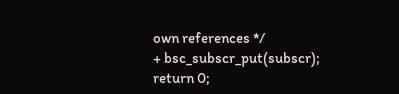own references */
+ bsc_subscr_put(subscr);
return 0;